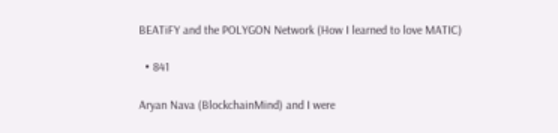BEATiFY and the POLYGON Network (How I learned to love MATIC)

  • 841

Aryan Nava (BlockchainMind) and I were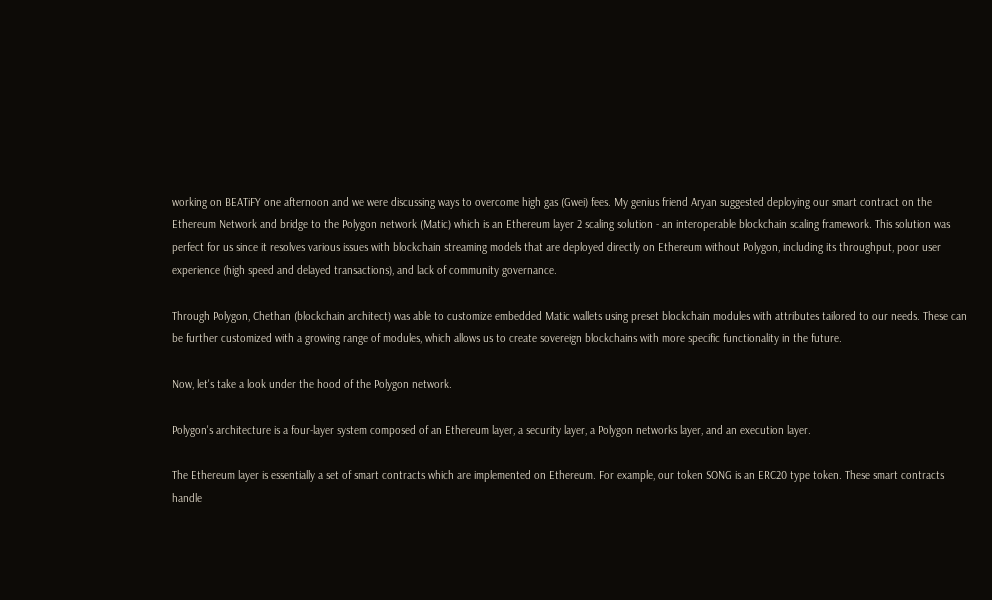working on BEATiFY one afternoon and we were discussing ways to overcome high gas (Gwei) fees. My genius friend Aryan suggested deploying our smart contract on the Ethereum Network and bridge to the Polygon network (Matic) which is an Ethereum layer 2 scaling solution - an interoperable blockchain scaling framework. This solution was perfect for us since it resolves various issues with blockchain streaming models that are deployed directly on Ethereum without Polygon, including its throughput, poor user experience (high speed and delayed transactions), and lack of community governance.

Through Polygon, Chethan (blockchain architect) was able to customize embedded Matic wallets using preset blockchain modules with attributes tailored to our needs. These can be further customized with a growing range of modules, which allows us to create sovereign blockchains with more specific functionality in the future.

Now, let's take a look under the hood of the Polygon network.

Polygon's architecture is a four-layer system composed of an Ethereum layer, a security layer, a Polygon networks layer, and an execution layer.

The Ethereum layer is essentially a set of smart contracts which are implemented on Ethereum. For example, our token SONG is an ERC20 type token. These smart contracts handle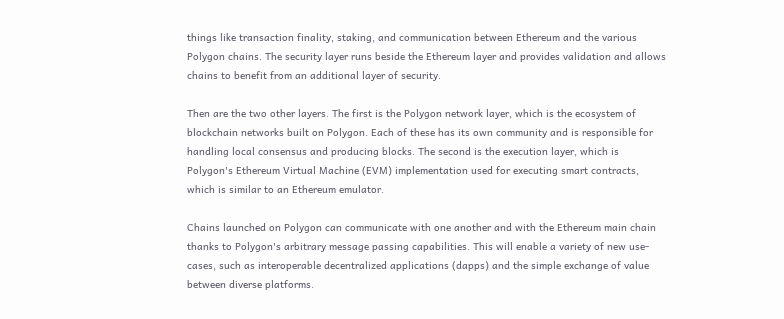things like transaction finality, staking, and communication between Ethereum and the various Polygon chains. The security layer runs beside the Ethereum layer and provides validation and allows chains to benefit from an additional layer of security.

Then are the two other layers. The first is the Polygon network layer, which is the ecosystem of blockchain networks built on Polygon. Each of these has its own community and is responsible for handling local consensus and producing blocks. The second is the execution layer, which is Polygon's Ethereum Virtual Machine (EVM) implementation used for executing smart contracts, which is similar to an Ethereum emulator.

Chains launched on Polygon can communicate with one another and with the Ethereum main chain thanks to Polygon's arbitrary message passing capabilities. This will enable a variety of new use-cases, such as interoperable decentralized applications (dapps) and the simple exchange of value between diverse platforms.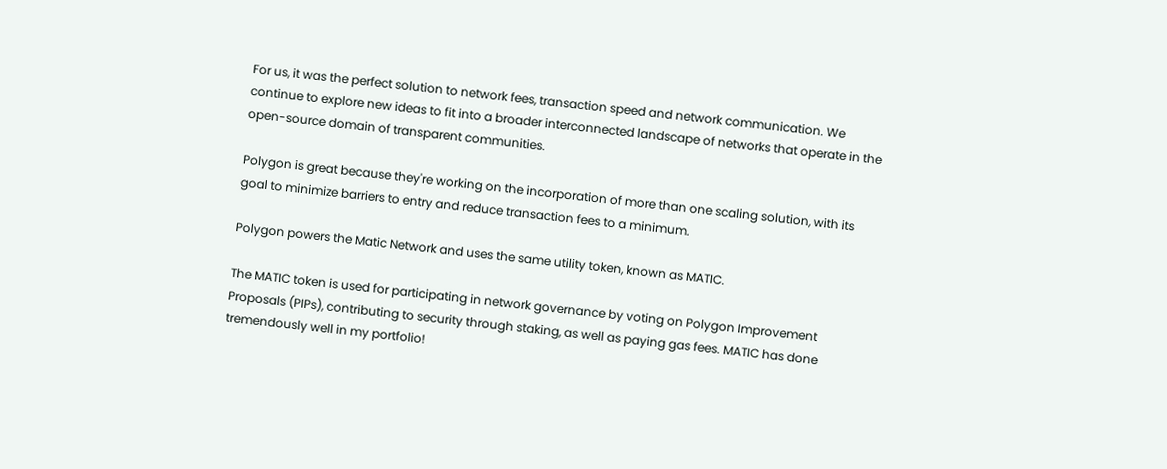For us, it was the perfect solution to network fees, transaction speed and network communication. We continue to explore new ideas to fit into a broader interconnected landscape of networks that operate in the open-source domain of transparent communities.

Polygon is great because they're working on the incorporation of more than one scaling solution, with its goal to minimize barriers to entry and reduce transaction fees to a minimum.

Polygon powers the Matic Network and uses the same utility token, known as MATIC.

The MATIC token is used for participating in network governance by voting on Polygon Improvement Proposals (PIPs), contributing to security through staking, as well as paying gas fees. MATIC has done tremendously well in my portfolio!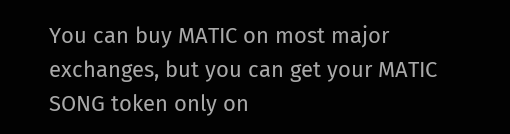You can buy MATIC on most major exchanges, but you can get your MATIC SONG token only on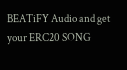BEATiFY Audio and get your ERC20 SONG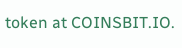token at COINSBIT.IO.